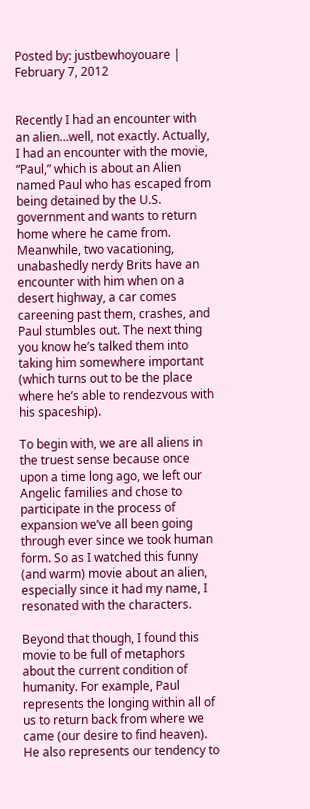Posted by: justbewhoyouare | February 7, 2012


Recently I had an encounter with an alien…well, not exactly. Actually, I had an encounter with the movie, “Paul,” which is about an Alien named Paul who has escaped from being detained by the U.S. government and wants to return home where he came from. Meanwhile, two vacationing, unabashedly nerdy Brits have an encounter with him when on a desert highway, a car comes careening past them, crashes, and Paul stumbles out. The next thing you know he’s talked them into taking him somewhere important (which turns out to be the place where he’s able to rendezvous with his spaceship).

To begin with, we are all aliens in the truest sense because once upon a time long ago, we left our Angelic families and chose to participate in the process of expansion we’ve all been going through ever since we took human form. So as I watched this funny (and warm) movie about an alien, especially since it had my name, I resonated with the characters.

Beyond that though, I found this movie to be full of metaphors about the current condition of humanity. For example, Paul represents the longing within all of us to return back from where we came (our desire to find heaven). He also represents our tendency to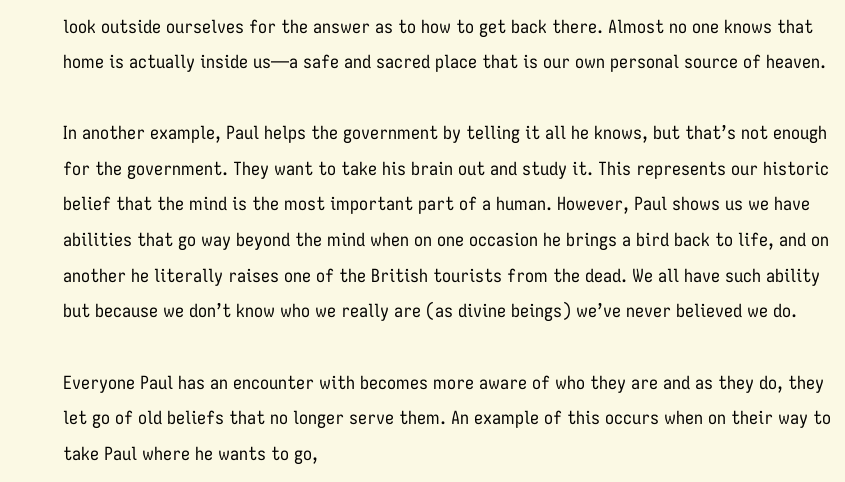look outside ourselves for the answer as to how to get back there. Almost no one knows that home is actually inside us—a safe and sacred place that is our own personal source of heaven.

In another example, Paul helps the government by telling it all he knows, but that’s not enough for the government. They want to take his brain out and study it. This represents our historic belief that the mind is the most important part of a human. However, Paul shows us we have abilities that go way beyond the mind when on one occasion he brings a bird back to life, and on another he literally raises one of the British tourists from the dead. We all have such ability but because we don’t know who we really are (as divine beings) we’ve never believed we do.

Everyone Paul has an encounter with becomes more aware of who they are and as they do, they let go of old beliefs that no longer serve them. An example of this occurs when on their way to take Paul where he wants to go,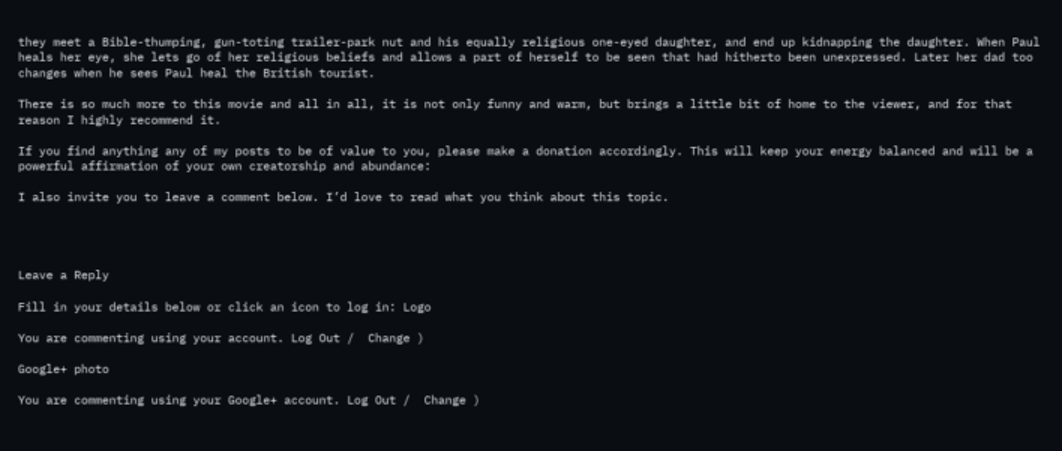they meet a Bible-thumping, gun-toting trailer-park nut and his equally religious one-eyed daughter, and end up kidnapping the daughter. When Paul heals her eye, she lets go of her religious beliefs and allows a part of herself to be seen that had hitherto been unexpressed. Later her dad too changes when he sees Paul heal the British tourist.

There is so much more to this movie and all in all, it is not only funny and warm, but brings a little bit of home to the viewer, and for that reason I highly recommend it.

If you find anything any of my posts to be of value to you, please make a donation accordingly. This will keep your energy balanced and will be a powerful affirmation of your own creatorship and abundance:

I also invite you to leave a comment below. I’d love to read what you think about this topic.




Leave a Reply

Fill in your details below or click an icon to log in: Logo

You are commenting using your account. Log Out /  Change )

Google+ photo

You are commenting using your Google+ account. Log Out /  Change )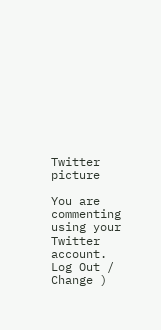Twitter picture

You are commenting using your Twitter account. Log Out /  Change )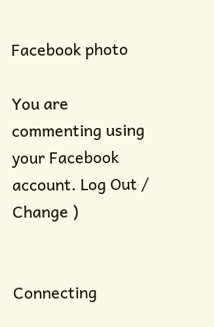Facebook photo

You are commenting using your Facebook account. Log Out /  Change )


Connecting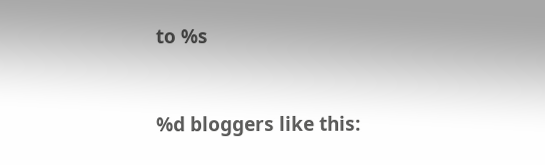to %s


%d bloggers like this: